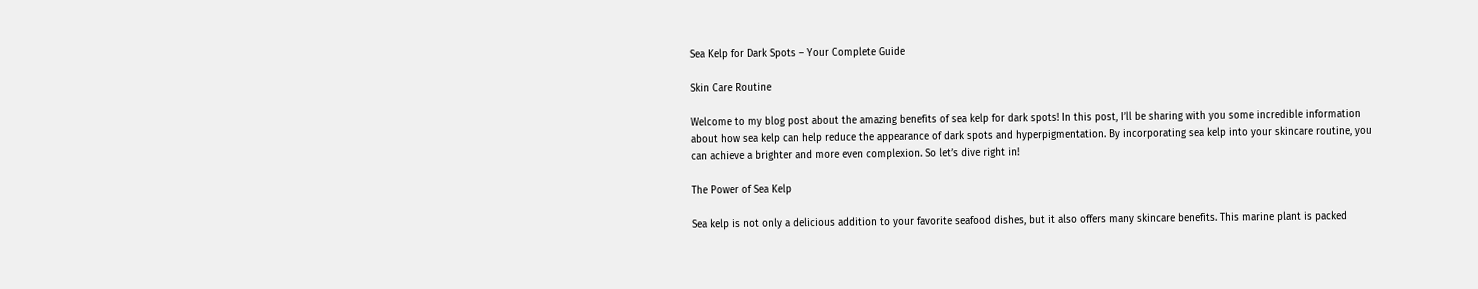Sea Kelp for Dark Spots – Your Complete Guide

Skin Care Routine

Welcome to my blog post about the amazing benefits of sea kelp for dark spots! In this post, I’ll be sharing with you some incredible information about how sea kelp can help reduce the appearance of dark spots and hyperpigmentation. By incorporating sea kelp into your skincare routine, you can achieve a brighter and more even complexion. So let’s dive right in!

The Power of Sea Kelp

Sea kelp is not only a delicious addition to your favorite seafood dishes, but it also offers many skincare benefits. This marine plant is packed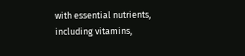with essential nutrients, including vitamins,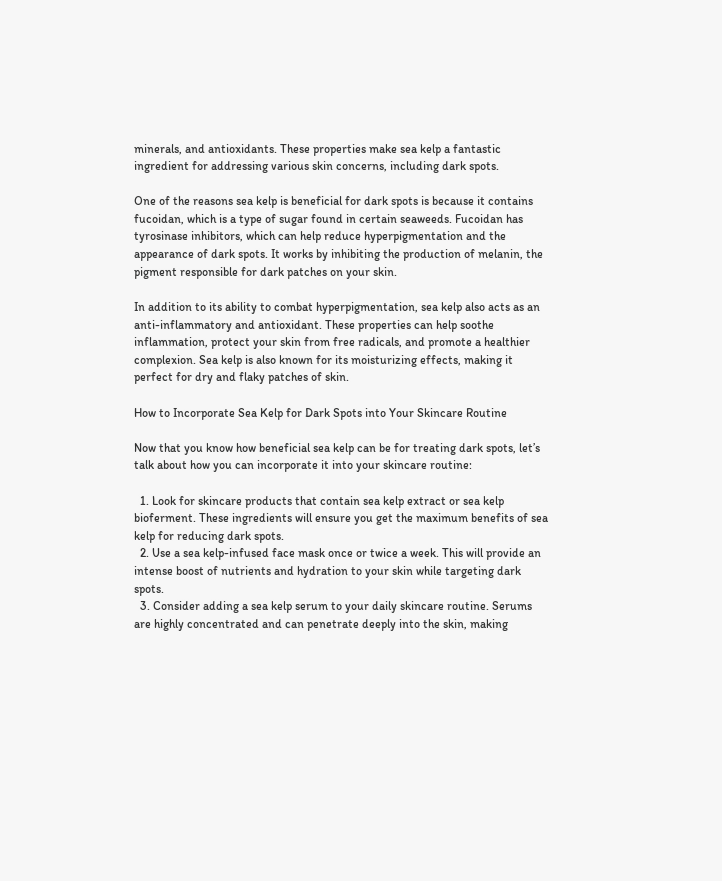minerals, and antioxidants. These properties make sea kelp a fantastic ingredient for addressing various skin concerns, including dark spots.

One of the reasons sea kelp is beneficial for dark spots is because it contains fucoidan, which is a type of sugar found in certain seaweeds. Fucoidan has tyrosinase inhibitors, which can help reduce hyperpigmentation and the appearance of dark spots. It works by inhibiting the production of melanin, the pigment responsible for dark patches on your skin.

In addition to its ability to combat hyperpigmentation, sea kelp also acts as an anti-inflammatory and antioxidant. These properties can help soothe inflammation, protect your skin from free radicals, and promote a healthier complexion. Sea kelp is also known for its moisturizing effects, making it perfect for dry and flaky patches of skin.

How to Incorporate Sea Kelp for Dark Spots into Your Skincare Routine

Now that you know how beneficial sea kelp can be for treating dark spots, let’s talk about how you can incorporate it into your skincare routine:

  1. Look for skincare products that contain sea kelp extract or sea kelp bioferment. These ingredients will ensure you get the maximum benefits of sea kelp for reducing dark spots.
  2. Use a sea kelp-infused face mask once or twice a week. This will provide an intense boost of nutrients and hydration to your skin while targeting dark spots.
  3. Consider adding a sea kelp serum to your daily skincare routine. Serums are highly concentrated and can penetrate deeply into the skin, making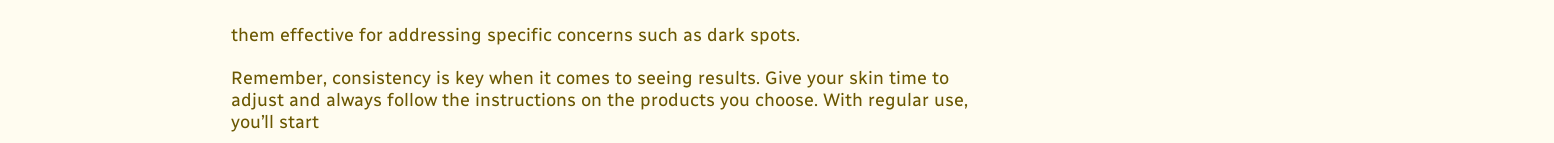them effective for addressing specific concerns such as dark spots.

Remember, consistency is key when it comes to seeing results. Give your skin time to adjust and always follow the instructions on the products you choose. With regular use, you’ll start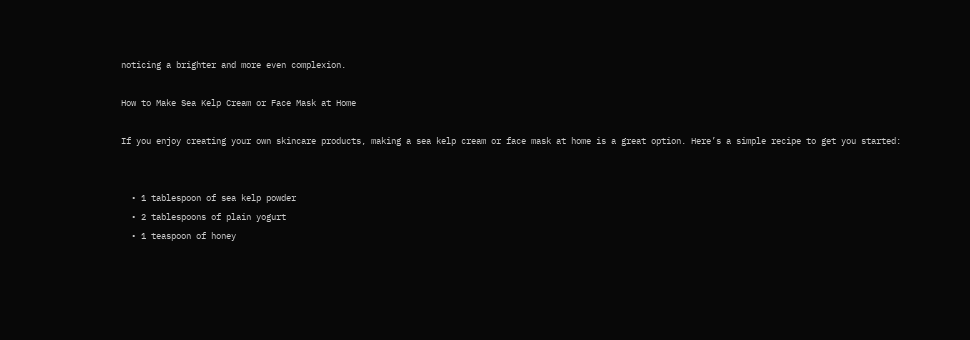noticing a brighter and more even complexion.

How to Make Sea Kelp Cream or Face Mask at Home

If you enjoy creating your own skincare products, making a sea kelp cream or face mask at home is a great option. Here’s a simple recipe to get you started:


  • 1 tablespoon of sea kelp powder
  • 2 tablespoons of plain yogurt
  • 1 teaspoon of honey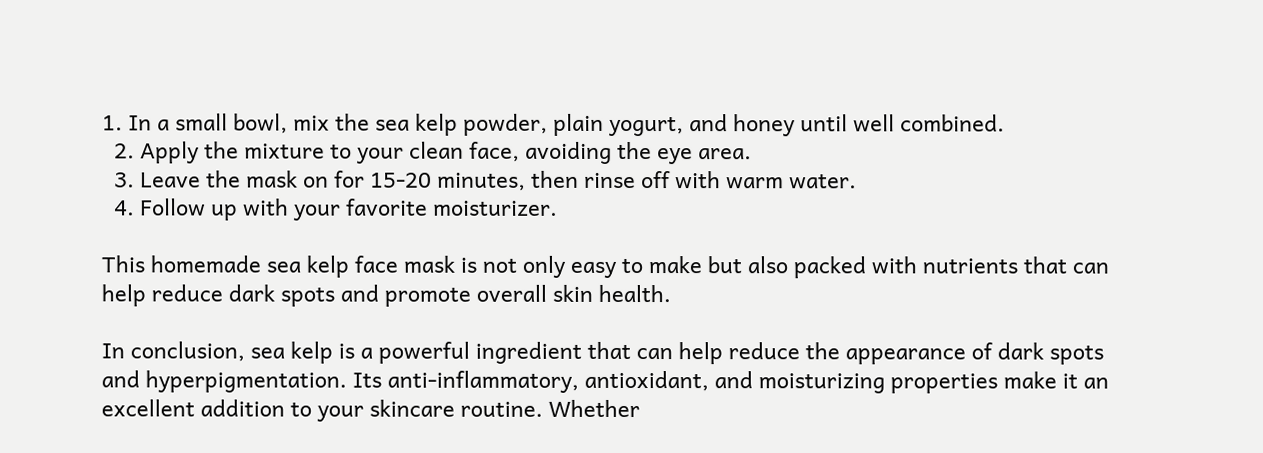1. In a small bowl, mix the sea kelp powder, plain yogurt, and honey until well combined.
  2. Apply the mixture to your clean face, avoiding the eye area.
  3. Leave the mask on for 15-20 minutes, then rinse off with warm water.
  4. Follow up with your favorite moisturizer.

This homemade sea kelp face mask is not only easy to make but also packed with nutrients that can help reduce dark spots and promote overall skin health.

In conclusion, sea kelp is a powerful ingredient that can help reduce the appearance of dark spots and hyperpigmentation. Its anti-inflammatory, antioxidant, and moisturizing properties make it an excellent addition to your skincare routine. Whether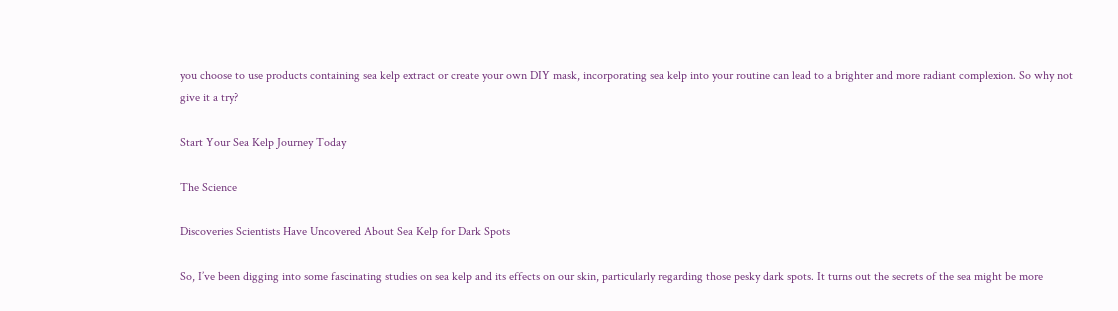you choose to use products containing sea kelp extract or create your own DIY mask, incorporating sea kelp into your routine can lead to a brighter and more radiant complexion. So why not give it a try?

Start Your Sea Kelp Journey Today

The Science

Discoveries Scientists Have Uncovered About Sea Kelp for Dark Spots

So, I’ve been digging into some fascinating studies on sea kelp and its effects on our skin, particularly regarding those pesky dark spots. It turns out the secrets of the sea might be more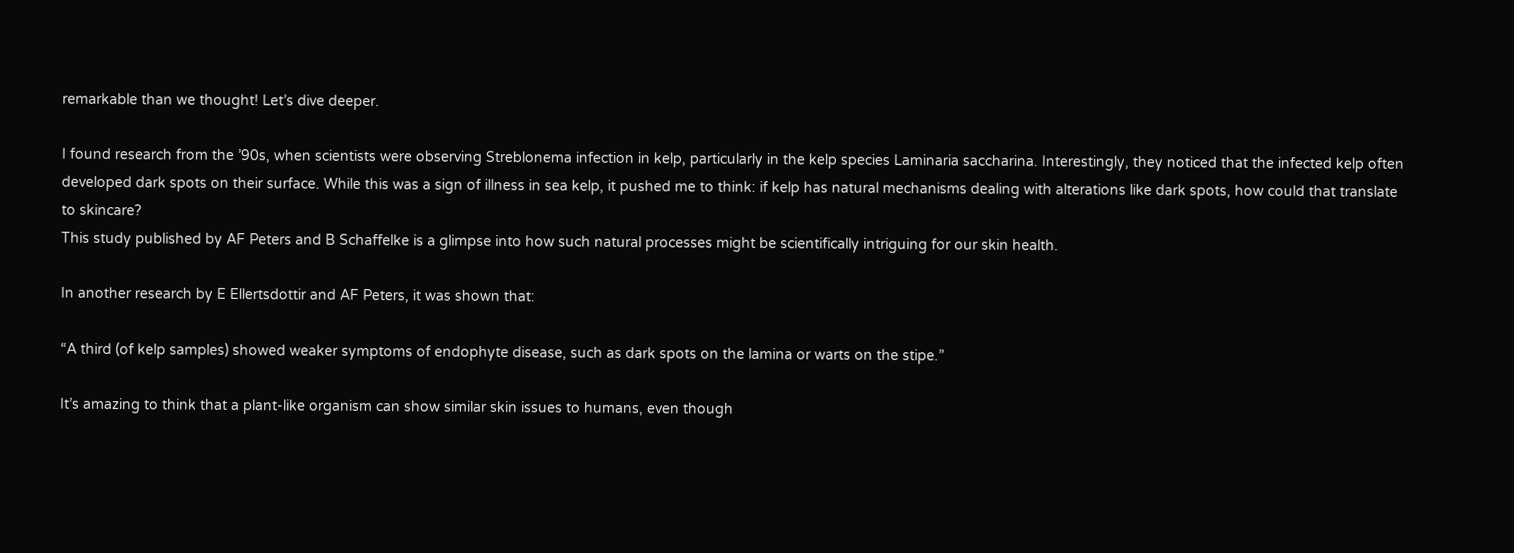remarkable than we thought! Let’s dive deeper.

I found research from the ’90s, when scientists were observing Streblonema infection in kelp, particularly in the kelp species Laminaria saccharina. Interestingly, they noticed that the infected kelp often developed dark spots on their surface. While this was a sign of illness in sea kelp, it pushed me to think: if kelp has natural mechanisms dealing with alterations like dark spots, how could that translate to skincare?
This study published by AF Peters and B Schaffelke is a glimpse into how such natural processes might be scientifically intriguing for our skin health.

In another research by E Ellertsdottir and AF Peters, it was shown that:

“A third (of kelp samples) showed weaker symptoms of endophyte disease, such as dark spots on the lamina or warts on the stipe.”

It’s amazing to think that a plant-like organism can show similar skin issues to humans, even though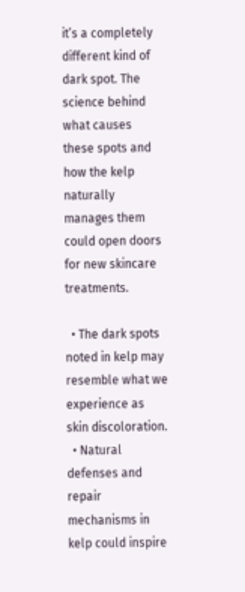it’s a completely different kind of dark spot. The science behind what causes these spots and how the kelp naturally manages them could open doors for new skincare treatments.

  • The dark spots noted in kelp may resemble what we experience as skin discoloration.
  • Natural defenses and repair mechanisms in kelp could inspire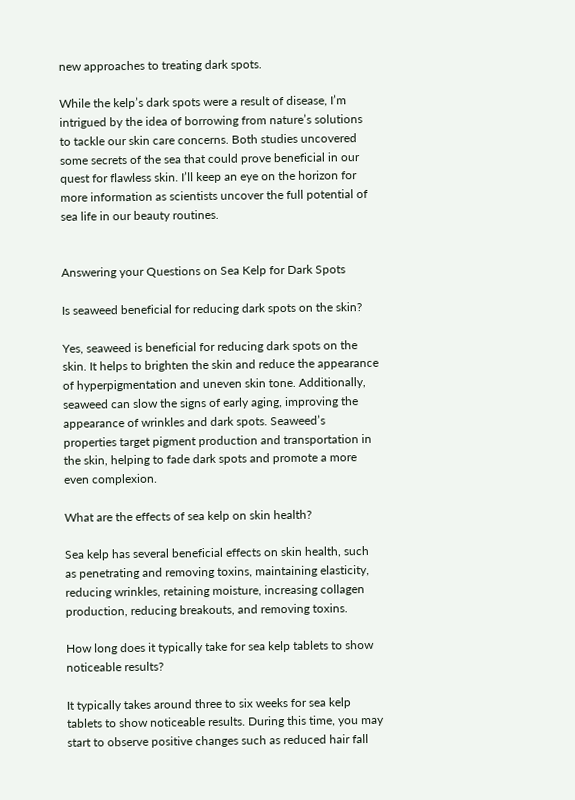new approaches to treating dark spots.

While the kelp’s dark spots were a result of disease, I’m intrigued by the idea of borrowing from nature’s solutions to tackle our skin care concerns. Both studies uncovered some secrets of the sea that could prove beneficial in our quest for flawless skin. I’ll keep an eye on the horizon for more information as scientists uncover the full potential of sea life in our beauty routines.


Answering your Questions on Sea Kelp for Dark Spots

Is seaweed beneficial for reducing dark spots on the skin?

Yes, seaweed is beneficial for reducing dark spots on the skin. It helps to brighten the skin and reduce the appearance of hyperpigmentation and uneven skin tone. Additionally, seaweed can slow the signs of early aging, improving the appearance of wrinkles and dark spots. Seaweed’s properties target pigment production and transportation in the skin, helping to fade dark spots and promote a more even complexion.

What are the effects of sea kelp on skin health?

Sea kelp has several beneficial effects on skin health, such as penetrating and removing toxins, maintaining elasticity, reducing wrinkles, retaining moisture, increasing collagen production, reducing breakouts, and removing toxins.

How long does it typically take for sea kelp tablets to show noticeable results?

It typically takes around three to six weeks for sea kelp tablets to show noticeable results. During this time, you may start to observe positive changes such as reduced hair fall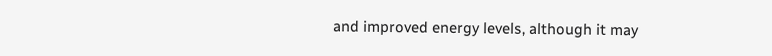and improved energy levels, although it may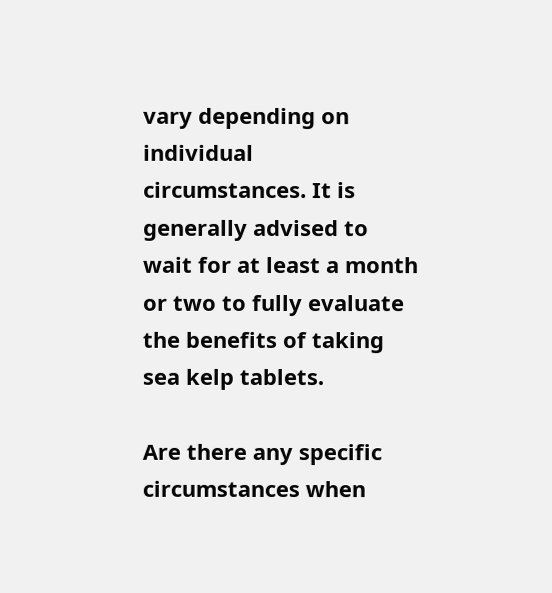vary depending on individual circumstances. It is generally advised to wait for at least a month or two to fully evaluate the benefits of taking sea kelp tablets.

Are there any specific circumstances when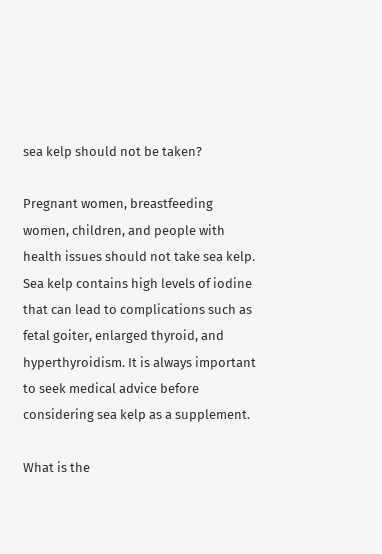sea kelp should not be taken?

Pregnant women, breastfeeding women, children, and people with health issues should not take sea kelp. Sea kelp contains high levels of iodine that can lead to complications such as fetal goiter, enlarged thyroid, and hyperthyroidism. It is always important to seek medical advice before considering sea kelp as a supplement.

What is the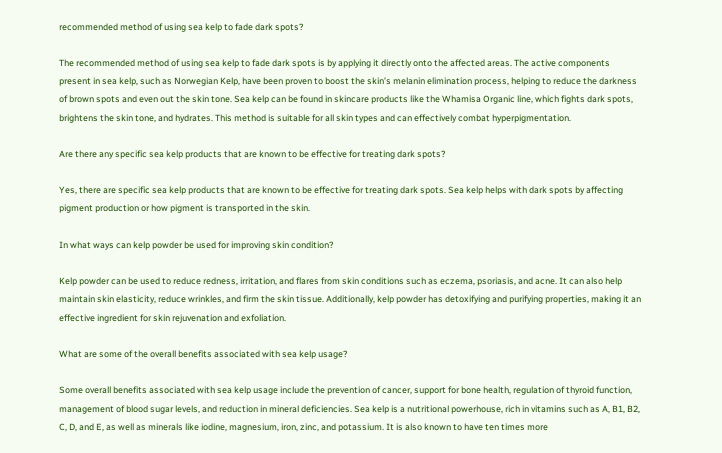recommended method of using sea kelp to fade dark spots?

The recommended method of using sea kelp to fade dark spots is by applying it directly onto the affected areas. The active components present in sea kelp, such as Norwegian Kelp, have been proven to boost the skin’s melanin elimination process, helping to reduce the darkness of brown spots and even out the skin tone. Sea kelp can be found in skincare products like the Whamisa Organic line, which fights dark spots, brightens the skin tone, and hydrates. This method is suitable for all skin types and can effectively combat hyperpigmentation.

Are there any specific sea kelp products that are known to be effective for treating dark spots?

Yes, there are specific sea kelp products that are known to be effective for treating dark spots. Sea kelp helps with dark spots by affecting pigment production or how pigment is transported in the skin.

In what ways can kelp powder be used for improving skin condition?

Kelp powder can be used to reduce redness, irritation, and flares from skin conditions such as eczema, psoriasis, and acne. It can also help maintain skin elasticity, reduce wrinkles, and firm the skin tissue. Additionally, kelp powder has detoxifying and purifying properties, making it an effective ingredient for skin rejuvenation and exfoliation.

What are some of the overall benefits associated with sea kelp usage?

Some overall benefits associated with sea kelp usage include the prevention of cancer, support for bone health, regulation of thyroid function, management of blood sugar levels, and reduction in mineral deficiencies. Sea kelp is a nutritional powerhouse, rich in vitamins such as A, B1, B2, C, D, and E, as well as minerals like iodine, magnesium, iron, zinc, and potassium. It is also known to have ten times more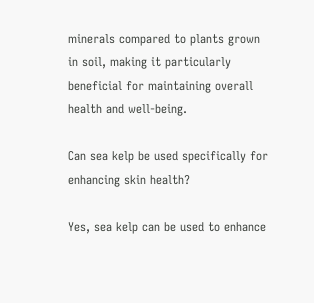minerals compared to plants grown in soil, making it particularly beneficial for maintaining overall health and well-being.

Can sea kelp be used specifically for enhancing skin health?

Yes, sea kelp can be used to enhance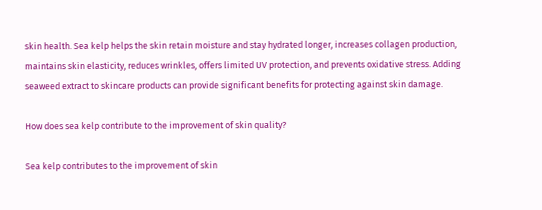skin health. Sea kelp helps the skin retain moisture and stay hydrated longer, increases collagen production, maintains skin elasticity, reduces wrinkles, offers limited UV protection, and prevents oxidative stress. Adding seaweed extract to skincare products can provide significant benefits for protecting against skin damage.

How does sea kelp contribute to the improvement of skin quality?

Sea kelp contributes to the improvement of skin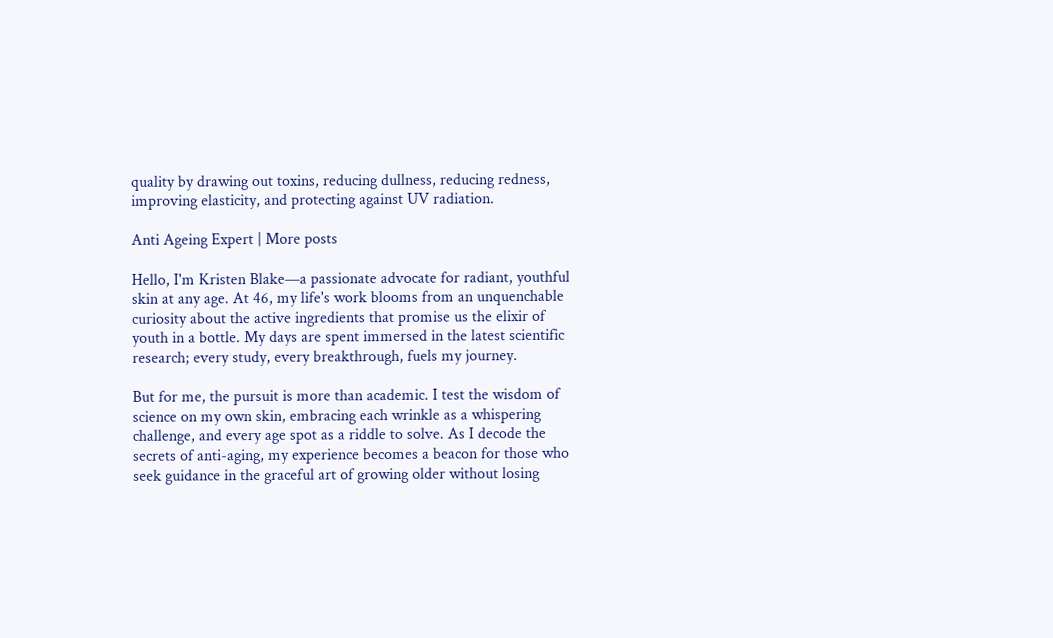quality by drawing out toxins, reducing dullness, reducing redness, improving elasticity, and protecting against UV radiation.

Anti Ageing Expert | More posts

Hello, I'm Kristen Blake—a passionate advocate for radiant, youthful skin at any age. At 46, my life's work blooms from an unquenchable curiosity about the active ingredients that promise us the elixir of youth in a bottle. My days are spent immersed in the latest scientific research; every study, every breakthrough, fuels my journey.

But for me, the pursuit is more than academic. I test the wisdom of science on my own skin, embracing each wrinkle as a whispering challenge, and every age spot as a riddle to solve. As I decode the secrets of anti-aging, my experience becomes a beacon for those who seek guidance in the graceful art of growing older without losing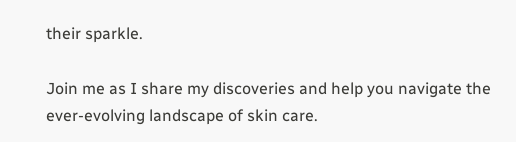their sparkle.

Join me as I share my discoveries and help you navigate the ever-evolving landscape of skin care.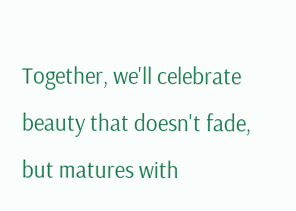Together, we'll celebrate beauty that doesn't fade, but matures with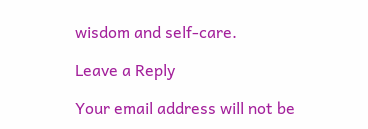wisdom and self-care.

Leave a Reply

Your email address will not be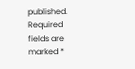published. Required fields are marked *